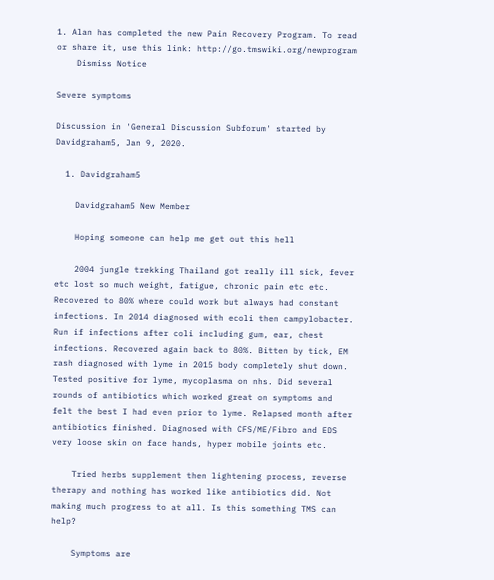1. Alan has completed the new Pain Recovery Program. To read or share it, use this link: http://go.tmswiki.org/newprogram
    Dismiss Notice

Severe symptoms

Discussion in 'General Discussion Subforum' started by Davidgraham5, Jan 9, 2020.

  1. Davidgraham5

    Davidgraham5 New Member

    Hoping someone can help me get out this hell

    2004 jungle trekking Thailand got really ill sick, fever etc lost so much weight, fatigue, chronic pain etc etc. Recovered to 80% where could work but always had constant infections. In 2014 diagnosed with ecoli then campylobacter. Run if infections after coli including gum, ear, chest infections. Recovered again back to 80%. Bitten by tick, EM rash diagnosed with lyme in 2015 body completely shut down. Tested positive for lyme, mycoplasma on nhs. Did several rounds of antibiotics which worked great on symptoms and felt the best I had even prior to lyme. Relapsed month after antibiotics finished. Diagnosed with CFS/ME/Fibro and EDS very loose skin on face hands, hyper mobile joints etc.

    Tried herbs supplement then lightening process, reverse therapy and nothing has worked like antibiotics did. Not making much progress to at all. Is this something TMS can help?

    Symptoms are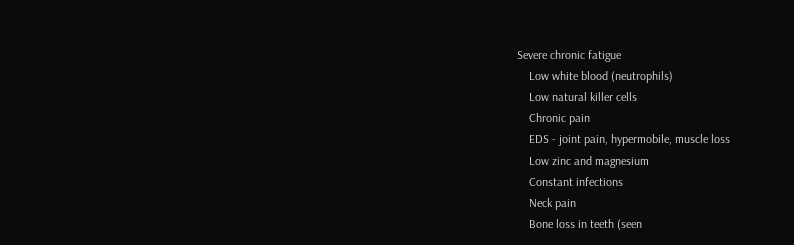Severe chronic fatigue
    Low white blood (neutrophils)
    Low natural killer cells
    Chronic pain
    EDS - joint pain, hypermobile, muscle loss
    Low zinc and magnesium
    Constant infections
    Neck pain
    Bone loss in teeth (seen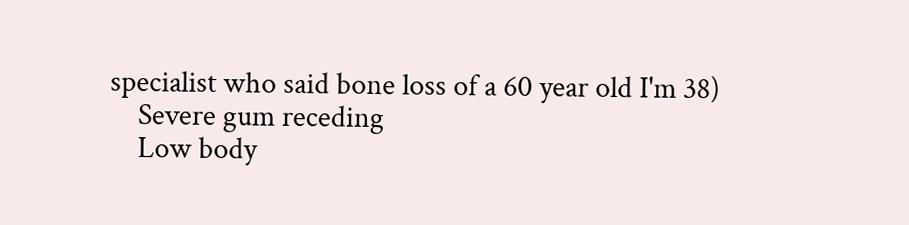specialist who said bone loss of a 60 year old I'm 38)
    Severe gum receding
    Low body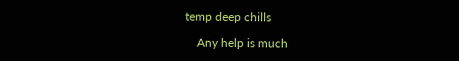temp deep chills

    Any help is much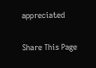appreciated

Share This Page